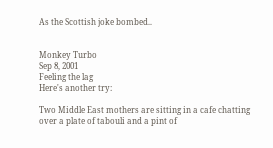As the Scottish joke bombed..


Monkey Turbo
Sep 8, 2001
Feeling the lag
Here's another try:

Two Middle East mothers are sitting in a cafe chatting over a plate of tabouli and a pint of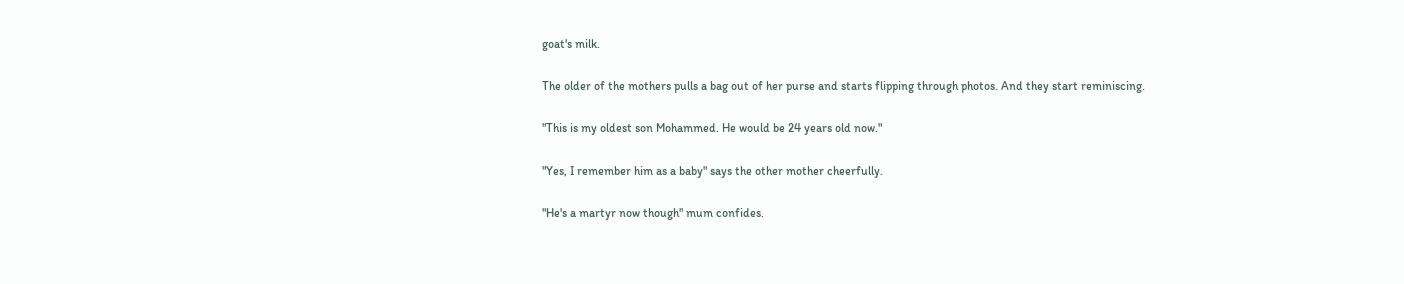goat's milk.

The older of the mothers pulls a bag out of her purse and starts flipping through photos. And they start reminiscing.

"This is my oldest son Mohammed. He would be 24 years old now."

"Yes, I remember him as a baby" says the other mother cheerfully.

"He's a martyr now though" mum confides.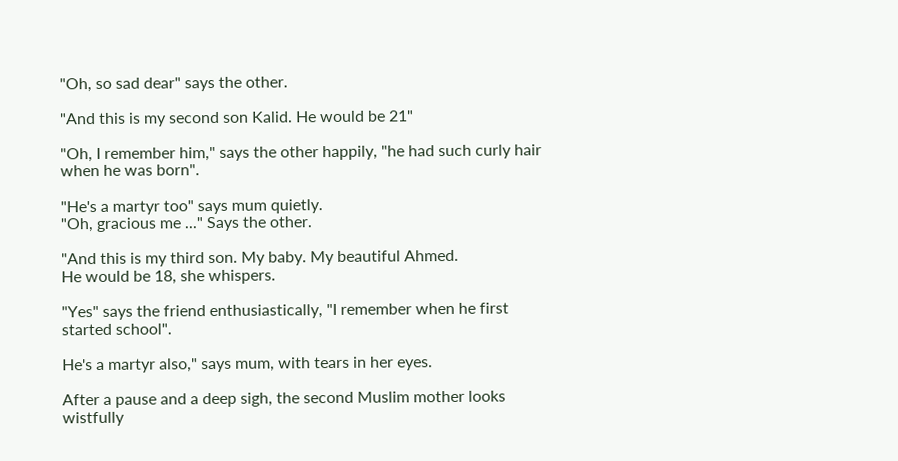"Oh, so sad dear" says the other.

"And this is my second son Kalid. He would be 21"

"Oh, I remember him," says the other happily, "he had such curly hair when he was born".

"He's a martyr too" says mum quietly.
"Oh, gracious me ..." Says the other.

"And this is my third son. My baby. My beautiful Ahmed.
He would be 18, she whispers.

"Yes" says the friend enthusiastically, "I remember when he first started school".

He's a martyr also," says mum, with tears in her eyes.

After a pause and a deep sigh, the second Muslim mother looks wistfully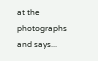at the photographs and says...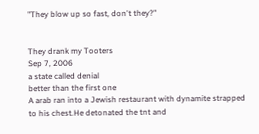"They blow up so fast, don't they?"


They drank my Tooters
Sep 7, 2006
a state called denial
better than the first one
A arab ran into a Jewish restaurant with dynamite strapped to his chest.He detonated the tnt and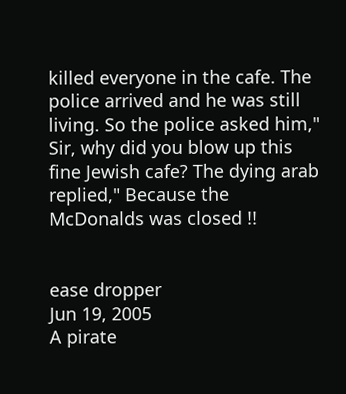killed everyone in the cafe. The police arrived and he was still living. So the police asked him," Sir, why did you blow up this fine Jewish cafe? The dying arab replied," Because the McDonalds was closed !!


ease dropper
Jun 19, 2005
A pirate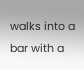walks into a bar with a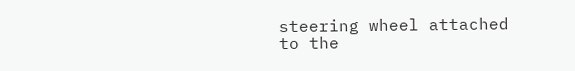steering wheel attached to the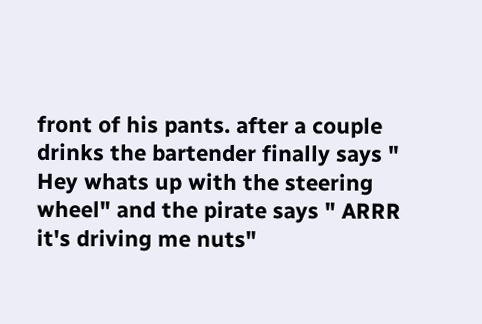front of his pants. after a couple drinks the bartender finally says " Hey whats up with the steering wheel" and the pirate says " ARRR it's driving me nuts"